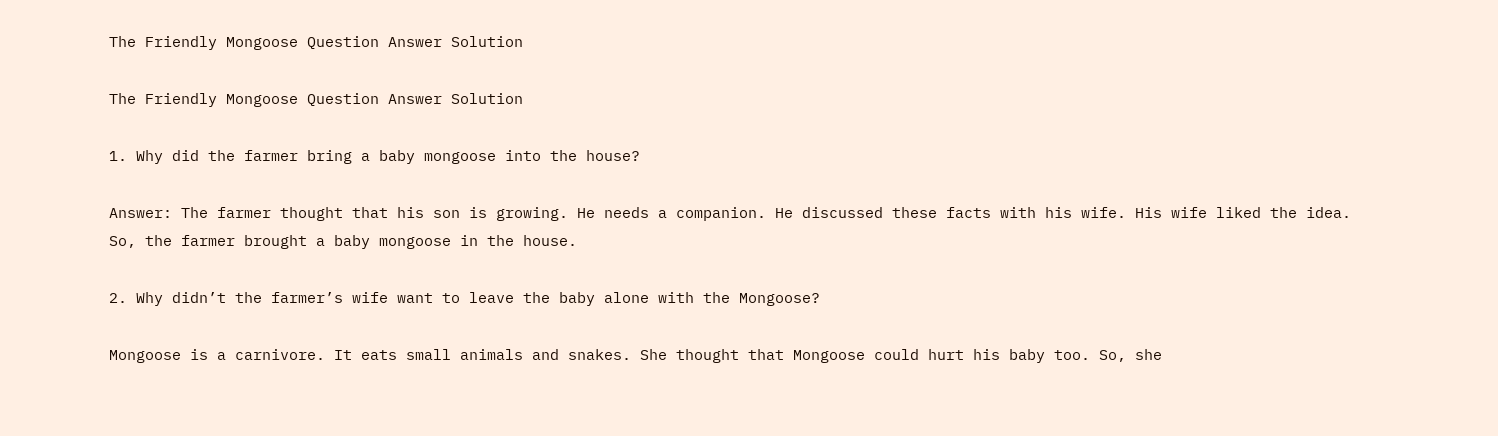The Friendly Mongoose Question Answer Solution

The Friendly Mongoose Question Answer Solution

1. Why did the farmer bring a baby mongoose into the house?

Answer: The farmer thought that his son is growing. He needs a companion. He discussed these facts with his wife. His wife liked the idea. So, the farmer brought a baby mongoose in the house.

2. Why didn’t the farmer’s wife want to leave the baby alone with the Mongoose?

Mongoose is a carnivore. It eats small animals and snakes. She thought that Mongoose could hurt his baby too. So, she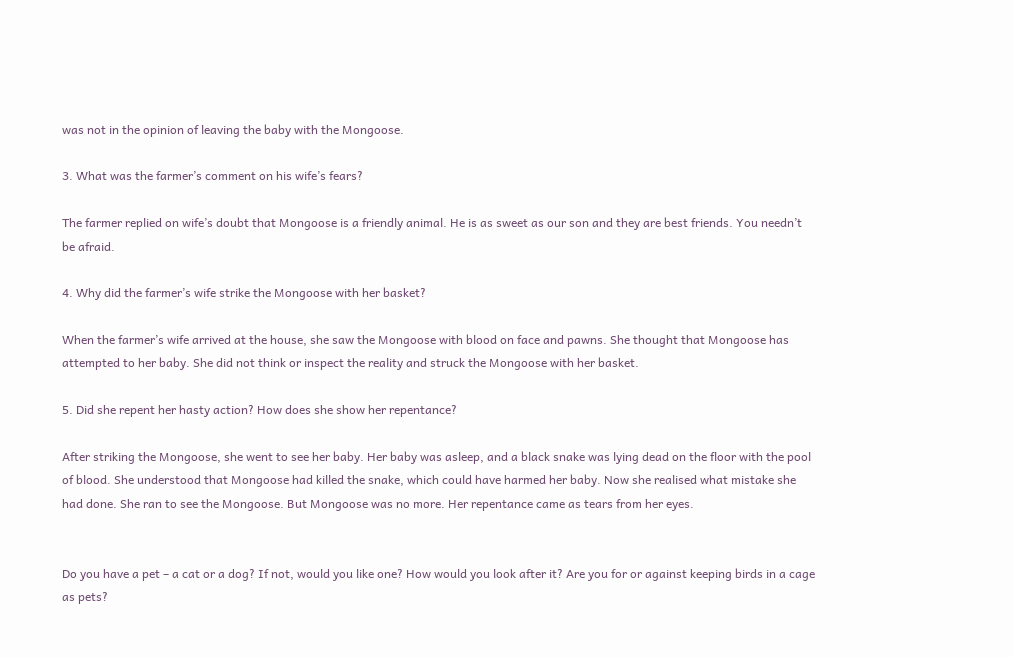was not in the opinion of leaving the baby with the Mongoose.

3. What was the farmer’s comment on his wife’s fears?

The farmer replied on wife’s doubt that Mongoose is a friendly animal. He is as sweet as our son and they are best friends. You needn’t be afraid.

4. Why did the farmer’s wife strike the Mongoose with her basket?

When the farmer’s wife arrived at the house, she saw the Mongoose with blood on face and pawns. She thought that Mongoose has attempted to her baby. She did not think or inspect the reality and struck the Mongoose with her basket.

5. Did she repent her hasty action? How does she show her repentance?

After striking the Mongoose, she went to see her baby. Her baby was asleep, and a black snake was lying dead on the floor with the pool of blood. She understood that Mongoose had killed the snake, which could have harmed her baby. Now she realised what mistake she had done. She ran to see the Mongoose. But Mongoose was no more. Her repentance came as tears from her eyes.


Do you have a pet – a cat or a dog? If not, would you like one? How would you look after it? Are you for or against keeping birds in a cage as pets?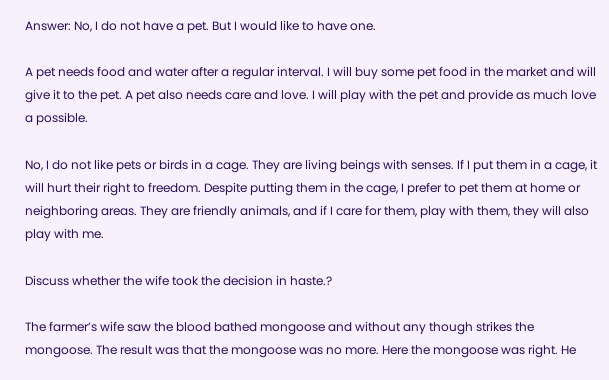Answer: No, I do not have a pet. But I would like to have one.

A pet needs food and water after a regular interval. I will buy some pet food in the market and will give it to the pet. A pet also needs care and love. I will play with the pet and provide as much love a possible.

No, I do not like pets or birds in a cage. They are living beings with senses. If I put them in a cage, it will hurt their right to freedom. Despite putting them in the cage, I prefer to pet them at home or neighboring areas. They are friendly animals, and if I care for them, play with them, they will also play with me.

Discuss whether the wife took the decision in haste.?

The farmer’s wife saw the blood bathed mongoose and without any though strikes the mongoose. The result was that the mongoose was no more. Here the mongoose was right. He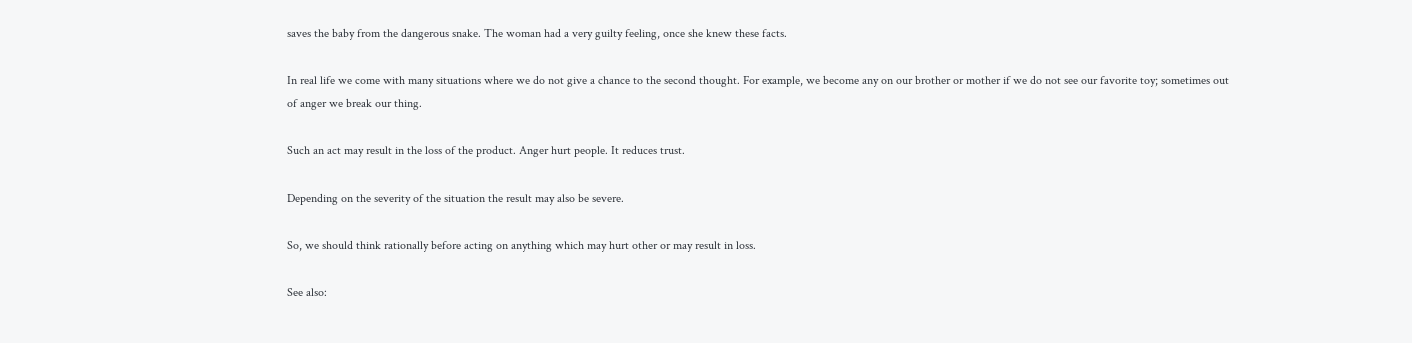saves the baby from the dangerous snake. The woman had a very guilty feeling, once she knew these facts.

In real life we come with many situations where we do not give a chance to the second thought. For example, we become any on our brother or mother if we do not see our favorite toy; sometimes out of anger we break our thing.

Such an act may result in the loss of the product. Anger hurt people. It reduces trust.

Depending on the severity of the situation the result may also be severe.

So, we should think rationally before acting on anything which may hurt other or may result in loss.

See also: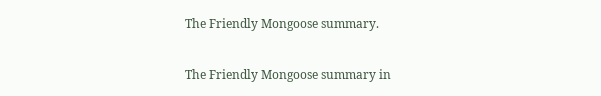The Friendly Mongoose summary.

The Friendly Mongoose summary in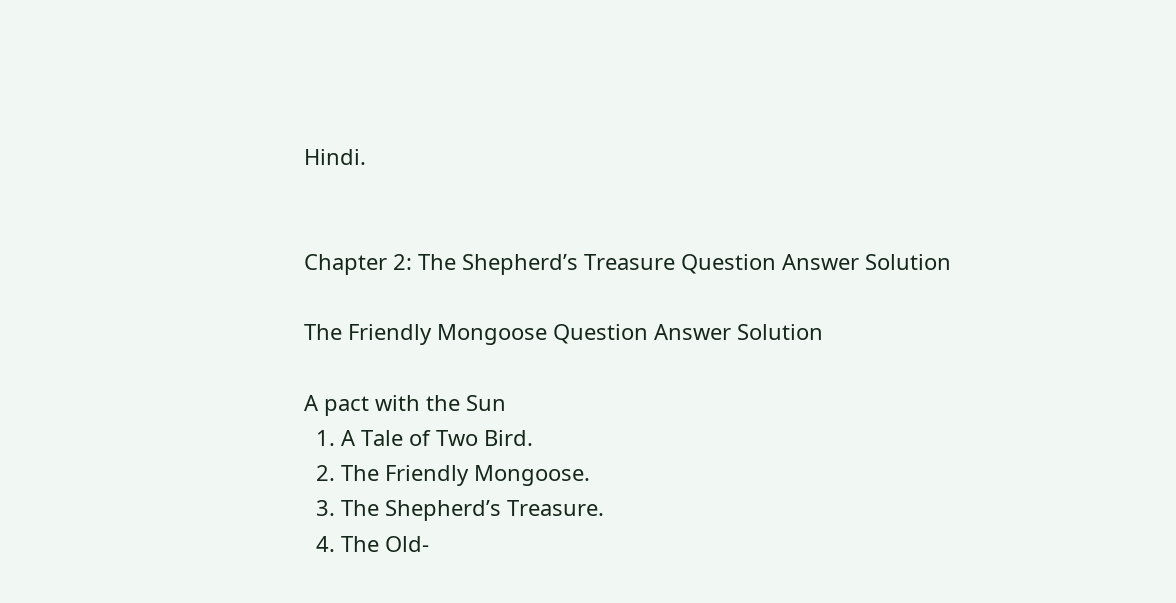Hindi.


Chapter 2: The Shepherd’s Treasure Question Answer Solution

The Friendly Mongoose Question Answer Solution

A pact with the Sun
  1. A Tale of Two Bird.
  2. The Friendly Mongoose.
  3. The Shepherd’s Treasure.
  4. The Old-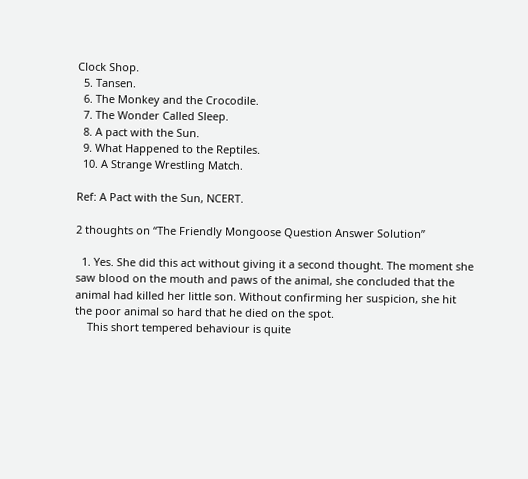Clock Shop.
  5. Tansen.
  6. The Monkey and the Crocodile.
  7. The Wonder Called Sleep.
  8. A pact with the Sun.
  9. What Happened to the Reptiles.
  10. A Strange Wrestling Match.

Ref: A Pact with the Sun, NCERT.

2 thoughts on “The Friendly Mongoose Question Answer Solution”

  1. Yes. She did this act without giving it a second thought. The moment she saw blood on the mouth and paws of the animal, she concluded that the animal had killed her little son. Without confirming her suspicion, she hit the poor animal so hard that he died on the spot.
    This short tempered behaviour is quite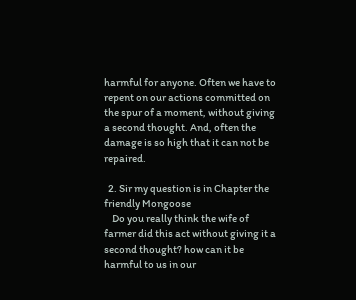harmful for anyone. Often we have to repent on our actions committed on the spur of a moment, without giving a second thought. And, often the damage is so high that it can not be repaired.

  2. Sir my question is in Chapter the friendly Mongoose
    Do you really think the wife of farmer did this act without giving it a second thought? how can it be harmful to us in our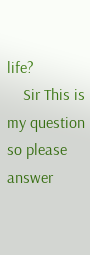life?
    Sir This is my question so please answer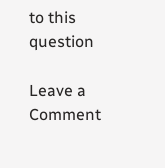to this question

Leave a Comment